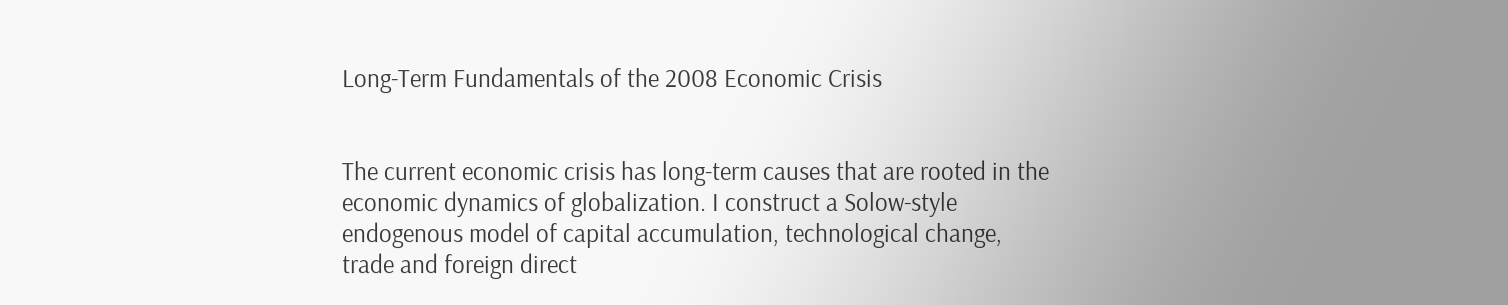Long-Term Fundamentals of the 2008 Economic Crisis


The current economic crisis has long-term causes that are rooted in the economic dynamics of globalization. I construct a Solow-style endogenous model of capital accumulation, technological change, trade and foreign direct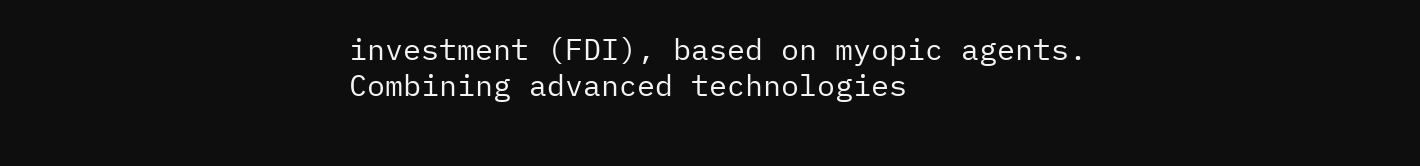investment (FDI), based on myopic agents. Combining advanced technologies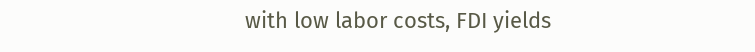with low labor costs, FDI yields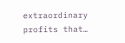extraordinary profits that…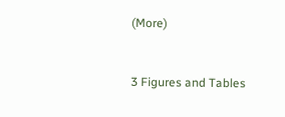(More)


3 Figures and Tables